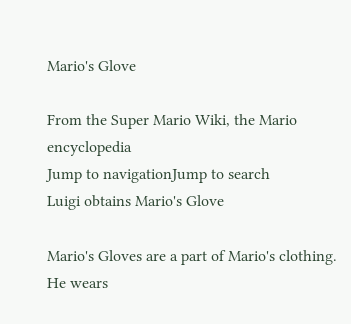Mario's Glove

From the Super Mario Wiki, the Mario encyclopedia
Jump to navigationJump to search
Luigi obtains Mario's Glove

Mario's Gloves are a part of Mario's clothing. He wears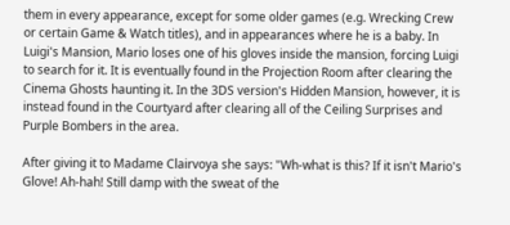them in every appearance, except for some older games (e.g. Wrecking Crew or certain Game & Watch titles), and in appearances where he is a baby. In Luigi's Mansion, Mario loses one of his gloves inside the mansion, forcing Luigi to search for it. It is eventually found in the Projection Room after clearing the Cinema Ghosts haunting it. In the 3DS version's Hidden Mansion, however, it is instead found in the Courtyard after clearing all of the Ceiling Surprises and Purple Bombers in the area.

After giving it to Madame Clairvoya she says: "Wh-what is this? If it isn't Mario's Glove! Ah-hah! Still damp with the sweat of the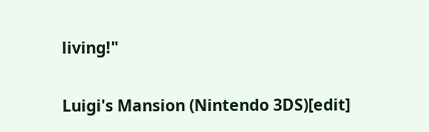living!"


Luigi's Mansion (Nintendo 3DS)[edit]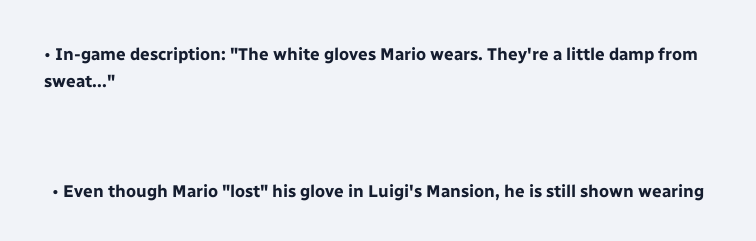• In-game description: "The white gloves Mario wears. They're a little damp from sweat..."



  • Even though Mario "lost" his glove in Luigi's Mansion, he is still shown wearing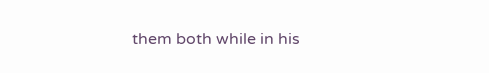them both while in his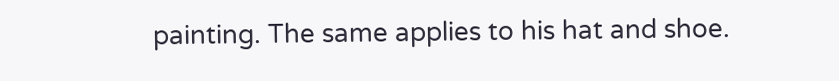painting. The same applies to his hat and shoe.